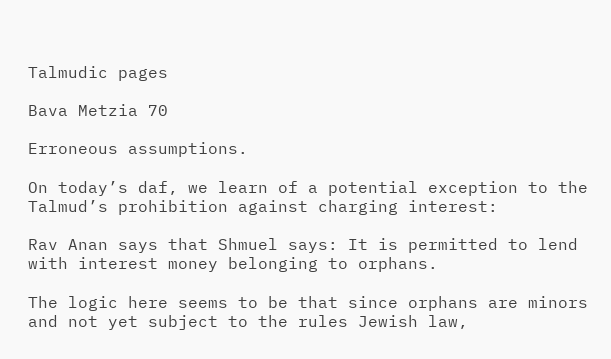Talmudic pages

Bava Metzia 70

Erroneous assumptions.

On today’s daf, we learn of a potential exception to the Talmud’s prohibition against charging interest:

Rav Anan says that Shmuel says: It is permitted to lend with interest money belonging to orphans.

The logic here seems to be that since orphans are minors and not yet subject to the rules Jewish law,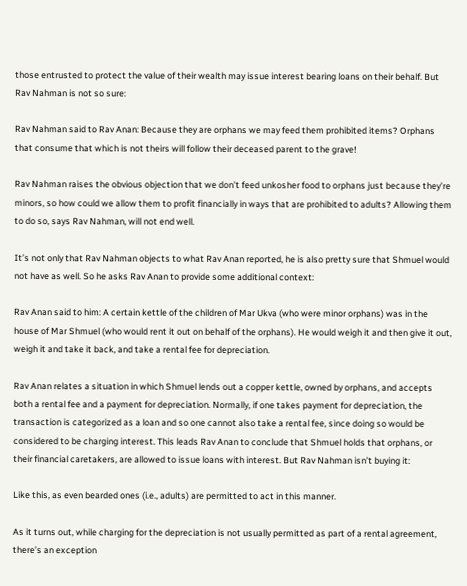those entrusted to protect the value of their wealth may issue interest bearing loans on their behalf. But Rav Nahman is not so sure:

Rav Nahman said to Rav Anan: Because they are orphans we may feed them prohibited items? Orphans that consume that which is not theirs will follow their deceased parent to the grave!

Rav Nahman raises the obvious objection that we don’t feed unkosher food to orphans just because they’re minors, so how could we allow them to profit financially in ways that are prohibited to adults? Allowing them to do so, says Rav Nahman, will not end well.

It’s not only that Rav Nahman objects to what Rav Anan reported, he is also pretty sure that Shmuel would not have as well. So he asks Rav Anan to provide some additional context:

Rav Anan said to him: A certain kettle of the children of Mar Ukva (who were minor orphans) was in the house of Mar Shmuel (who would rent it out on behalf of the orphans). He would weigh it and then give it out, weigh it and take it back, and take a rental fee for depreciation.

Rav Anan relates a situation in which Shmuel lends out a copper kettle, owned by orphans, and accepts both a rental fee and a payment for depreciation. Normally, if one takes payment for depreciation, the transaction is categorized as a loan and so one cannot also take a rental fee, since doing so would be considered to be charging interest. This leads Rav Anan to conclude that Shmuel holds that orphans, or their financial caretakers, are allowed to issue loans with interest. But Rav Nahman isn’t buying it:

Like this, as even bearded ones (i.e., adults) are permitted to act in this manner.

As it turns out, while charging for the depreciation is not usually permitted as part of a rental agreement, there’s an exception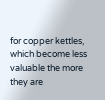for copper kettles, which become less valuable the more they are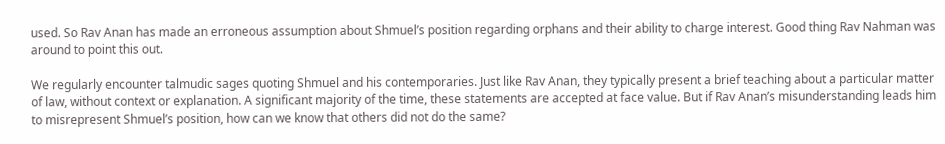used. So Rav Anan has made an erroneous assumption about Shmuel’s position regarding orphans and their ability to charge interest. Good thing Rav Nahman was around to point this out.

We regularly encounter talmudic sages quoting Shmuel and his contemporaries. Just like Rav Anan, they typically present a brief teaching about a particular matter of law, without context or explanation. A significant majority of the time, these statements are accepted at face value. But if Rav Anan’s misunderstanding leads him to misrepresent Shmuel’s position, how can we know that others did not do the same?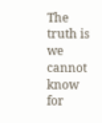The truth is we cannot know for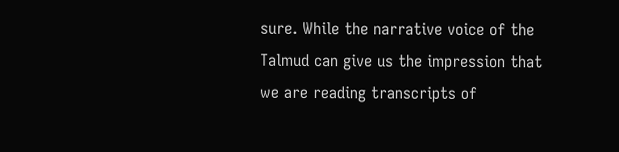sure. While the narrative voice of the Talmud can give us the impression that we are reading transcripts of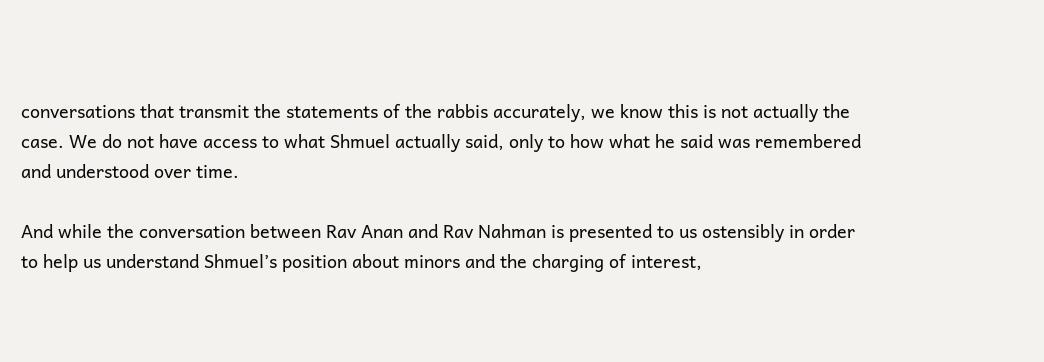conversations that transmit the statements of the rabbis accurately, we know this is not actually the case. We do not have access to what Shmuel actually said, only to how what he said was remembered and understood over time.

And while the conversation between Rav Anan and Rav Nahman is presented to us ostensibly in order to help us understand Shmuel’s position about minors and the charging of interest,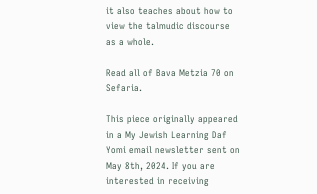it also teaches about how to view the talmudic discourse as a whole.

Read all of Bava Metzia 70 on Sefaria.

This piece originally appeared in a My Jewish Learning Daf Yomi email newsletter sent on May 8th, 2024. If you are interested in receiving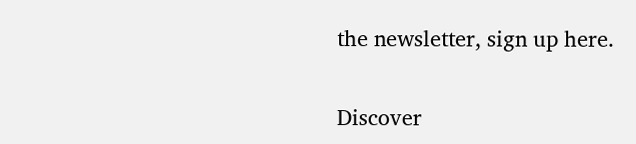the newsletter, sign up here.

Discover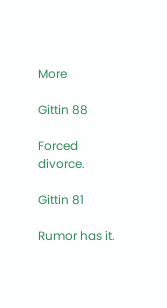More

Gittin 88

Forced divorce.

Gittin 81

Rumor has it.